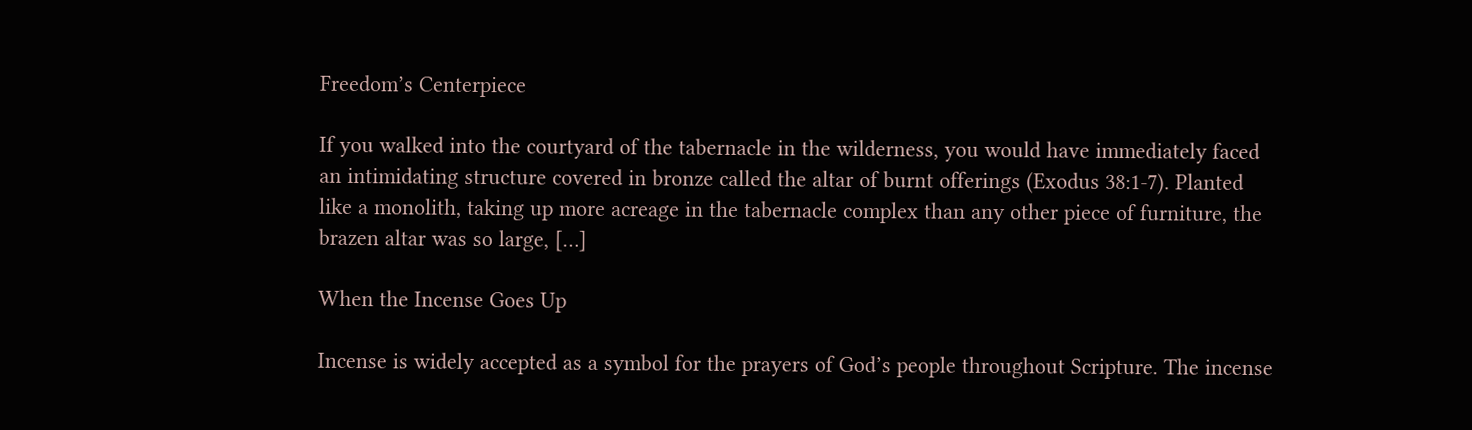Freedom’s Centerpiece

If you walked into the courtyard of the tabernacle in the wilderness, you would have immediately faced an intimidating structure covered in bronze called the altar of burnt offerings (Exodus 38:1-7). Planted like a monolith, taking up more acreage in the tabernacle complex than any other piece of furniture, the brazen altar was so large, […]

When the Incense Goes Up

Incense is widely accepted as a symbol for the prayers of God’s people throughout Scripture. The incense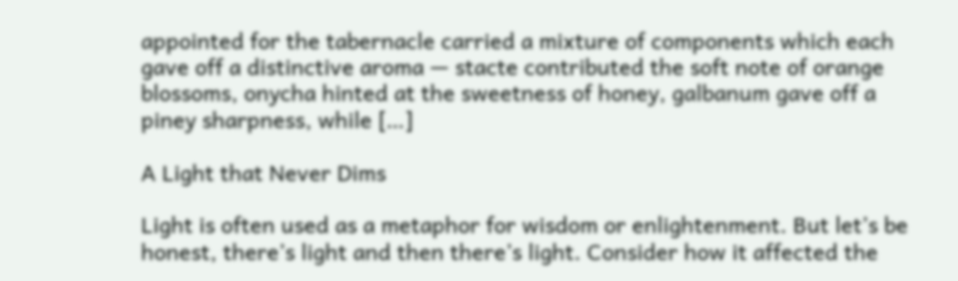appointed for the tabernacle carried a mixture of components which each gave off a distinctive aroma — stacte contributed the soft note of orange blossoms, onycha hinted at the sweetness of honey, galbanum gave off a piney sharpness, while […]

A Light that Never Dims

Light is often used as a metaphor for wisdom or enlightenment. But let’s be honest, there’s light and then there’s light. Consider how it affected the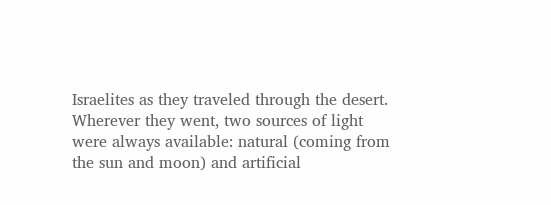Israelites as they traveled through the desert. Wherever they went, two sources of light were always available: natural (coming from the sun and moon) and artificial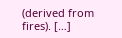(derived from fires). […]